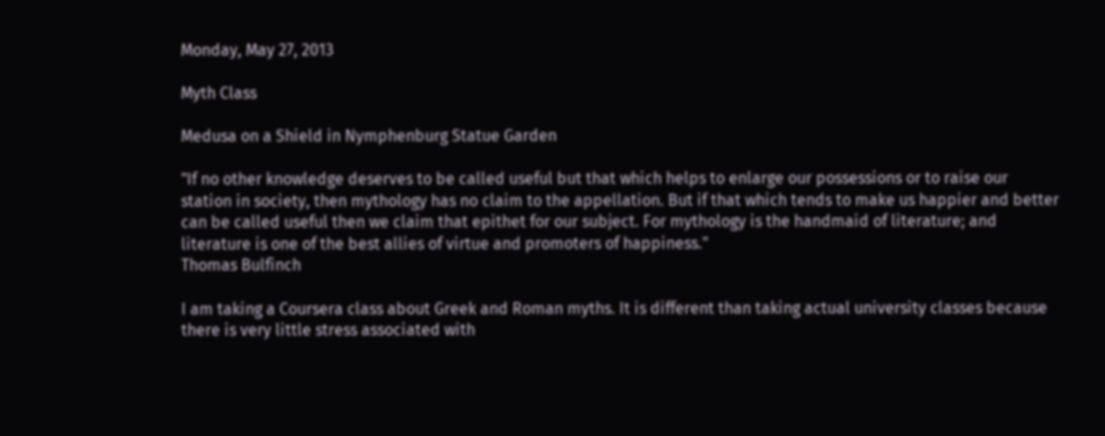Monday, May 27, 2013

Myth Class

Medusa on a Shield in Nymphenburg Statue Garden

"If no other knowledge deserves to be called useful but that which helps to enlarge our possessions or to raise our station in society, then mythology has no claim to the appellation. But if that which tends to make us happier and better can be called useful then we claim that epithet for our subject. For mythology is the handmaid of literature; and literature is one of the best allies of virtue and promoters of happiness."
Thomas Bulfinch

I am taking a Coursera class about Greek and Roman myths. It is different than taking actual university classes because there is very little stress associated with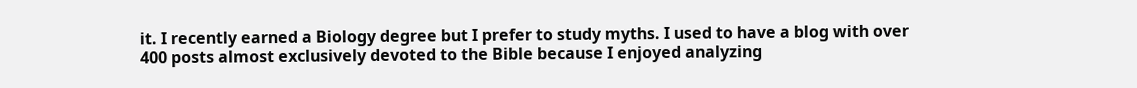it. I recently earned a Biology degree but I prefer to study myths. I used to have a blog with over 400 posts almost exclusively devoted to the Bible because I enjoyed analyzing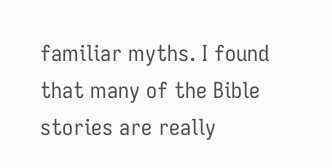familiar myths. I found that many of the Bible stories are really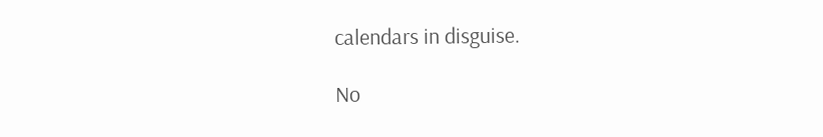calendars in disguise.

No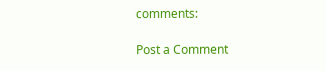comments:

Post a Comment